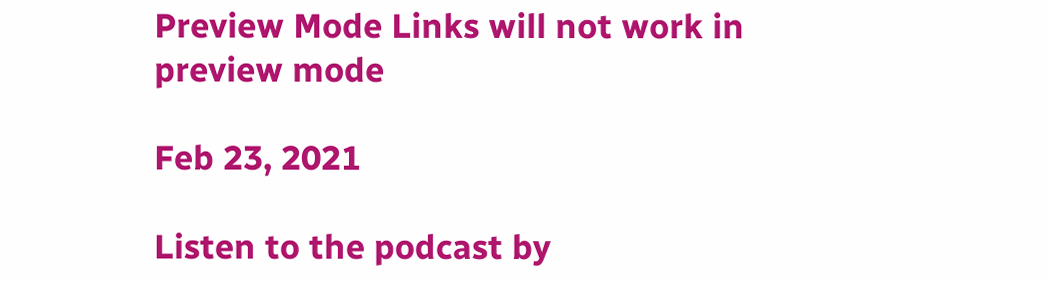Preview Mode Links will not work in preview mode

Feb 23, 2021

Listen to the podcast by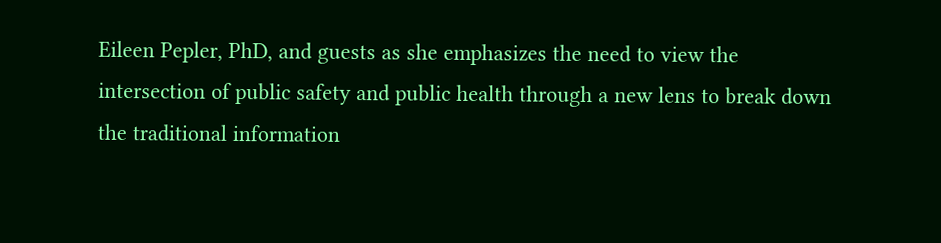Eileen Pepler, PhD, and guests as she emphasizes the need to view the intersection of public safety and public health through a new lens to break down the traditional information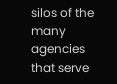silos of the many agencies that serve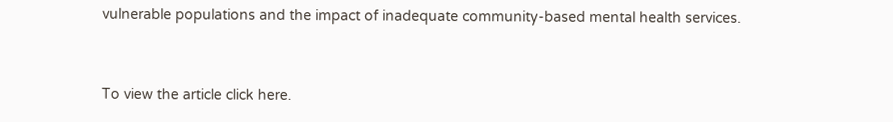vulnerable populations and the impact of inadequate community-based mental health services.


To view the article click here.